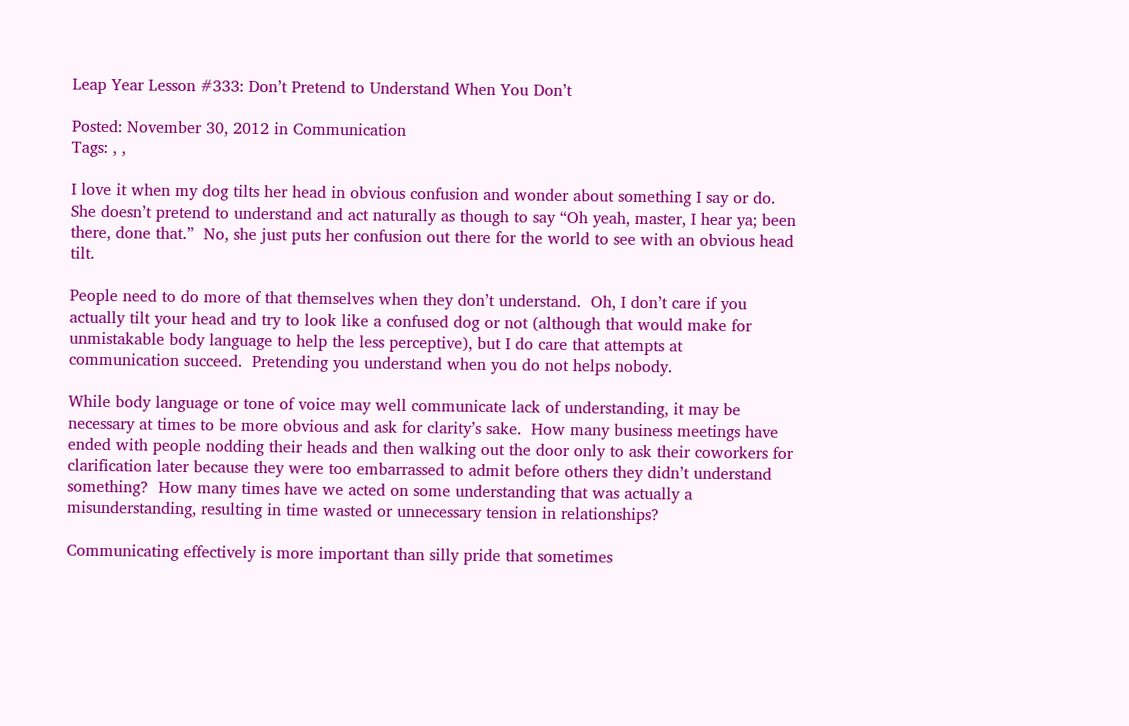Leap Year Lesson #333: Don’t Pretend to Understand When You Don’t

Posted: November 30, 2012 in Communication
Tags: , ,

I love it when my dog tilts her head in obvious confusion and wonder about something I say or do.  She doesn’t pretend to understand and act naturally as though to say “Oh yeah, master, I hear ya; been there, done that.”  No, she just puts her confusion out there for the world to see with an obvious head tilt.

People need to do more of that themselves when they don’t understand.  Oh, I don’t care if you actually tilt your head and try to look like a confused dog or not (although that would make for unmistakable body language to help the less perceptive), but I do care that attempts at communication succeed.  Pretending you understand when you do not helps nobody.

While body language or tone of voice may well communicate lack of understanding, it may be necessary at times to be more obvious and ask for clarity’s sake.  How many business meetings have ended with people nodding their heads and then walking out the door only to ask their coworkers for clarification later because they were too embarrassed to admit before others they didn’t understand something?  How many times have we acted on some understanding that was actually a misunderstanding, resulting in time wasted or unnecessary tension in relationships?

Communicating effectively is more important than silly pride that sometimes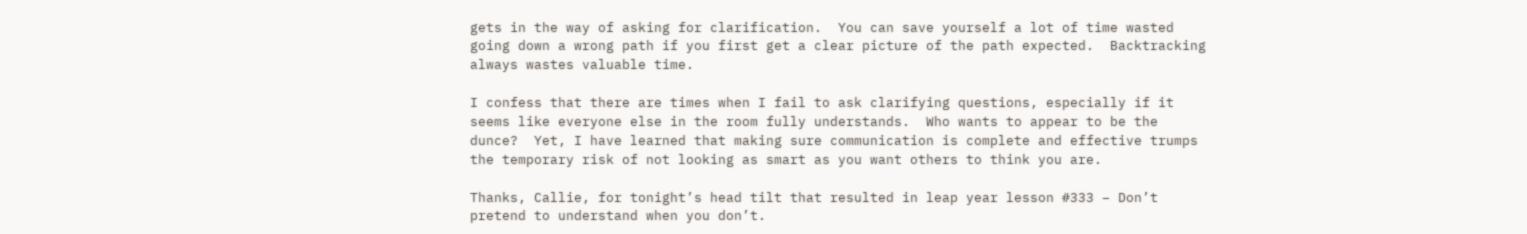gets in the way of asking for clarification.  You can save yourself a lot of time wasted going down a wrong path if you first get a clear picture of the path expected.  Backtracking always wastes valuable time.

I confess that there are times when I fail to ask clarifying questions, especially if it seems like everyone else in the room fully understands.  Who wants to appear to be the dunce?  Yet, I have learned that making sure communication is complete and effective trumps the temporary risk of not looking as smart as you want others to think you are.

Thanks, Callie, for tonight’s head tilt that resulted in leap year lesson #333 – Don’t pretend to understand when you don’t.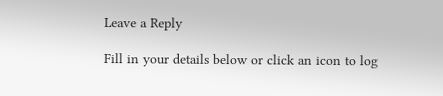Leave a Reply

Fill in your details below or click an icon to log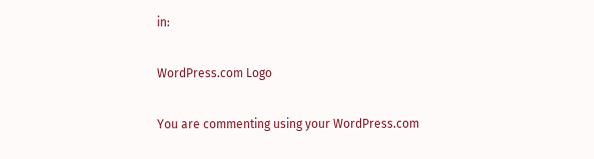in:

WordPress.com Logo

You are commenting using your WordPress.com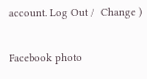account. Log Out /  Change )

Facebook photo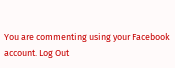You are commenting using your Facebook account. Log Out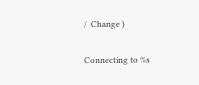/  Change )

Connecting to %s